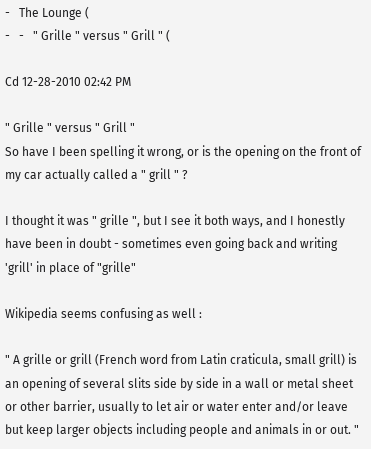-   The Lounge (
-   -   " Grille " versus " Grill " (

Cd 12-28-2010 02:42 PM

" Grille " versus " Grill "
So have I been spelling it wrong, or is the opening on the front of my car actually called a " grill " ?

I thought it was " grille ", but I see it both ways, and I honestly have been in doubt - sometimes even going back and writing 'grill' in place of "grille"

Wikipedia seems confusing as well :

" A grille or grill (French word from Latin craticula, small grill) is an opening of several slits side by side in a wall or metal sheet or other barrier, usually to let air or water enter and/or leave but keep larger objects including people and animals in or out. "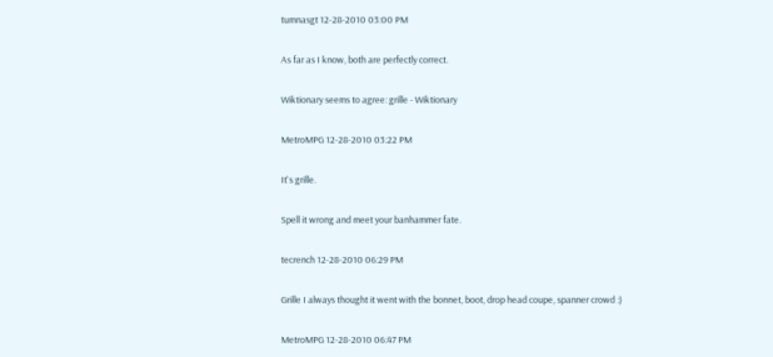tumnasgt 12-28-2010 03:00 PM

As far as I know, both are perfectly correct.

Wiktionary seems to agree: grille - Wiktionary

MetroMPG 12-28-2010 03:22 PM

It's grille.

Spell it wrong and meet your banhammer fate.

tecrench 12-28-2010 06:29 PM

Grille I always thought it went with the bonnet, boot, drop head coupe, spanner crowd :)

MetroMPG 12-28-2010 06:47 PM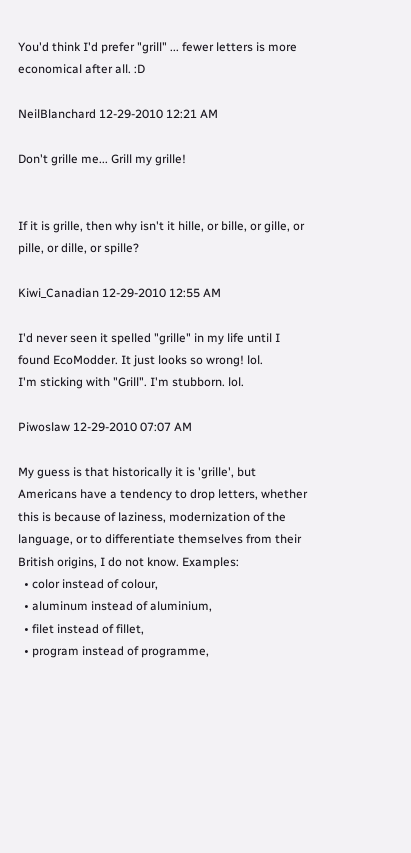You'd think I'd prefer "grill" ... fewer letters is more economical after all. :D

NeilBlanchard 12-29-2010 12:21 AM

Don't grille me... Grill my grille!


If it is grille, then why isn't it hille, or bille, or gille, or pille, or dille, or spille?

Kiwi_Canadian 12-29-2010 12:55 AM

I'd never seen it spelled "grille" in my life until I found EcoModder. It just looks so wrong! lol.
I'm sticking with "Grill". I'm stubborn. lol.

Piwoslaw 12-29-2010 07:07 AM

My guess is that historically it is 'grille', but Americans have a tendency to drop letters, whether this is because of laziness, modernization of the language, or to differentiate themselves from their British origins, I do not know. Examples:
  • color instead of colour,
  • aluminum instead of aluminium,
  • filet instead of fillet,
  • program instead of programme,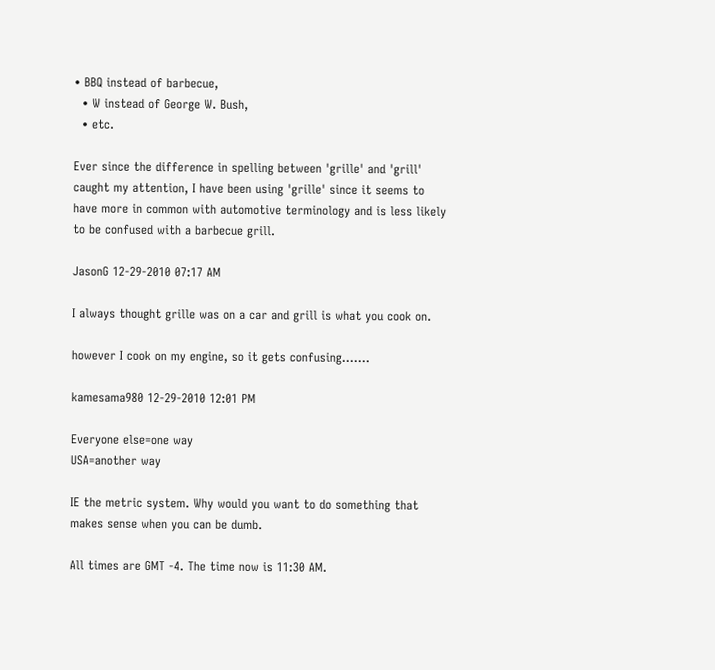• BBQ instead of barbecue,
  • W instead of George W. Bush,
  • etc.

Ever since the difference in spelling between 'grille' and 'grill' caught my attention, I have been using 'grille' since it seems to have more in common with automotive terminology and is less likely to be confused with a barbecue grill.

JasonG 12-29-2010 07:17 AM

I always thought grille was on a car and grill is what you cook on.

however I cook on my engine, so it gets confusing.......

kamesama980 12-29-2010 12:01 PM

Everyone else=one way
USA=another way

IE the metric system. Why would you want to do something that makes sense when you can be dumb.

All times are GMT -4. The time now is 11:30 AM.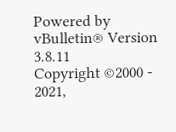Powered by vBulletin® Version 3.8.11
Copyright ©2000 - 2021,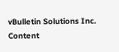vBulletin Solutions Inc.
Content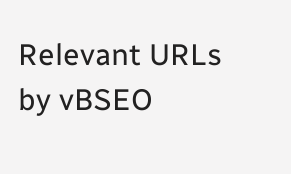Relevant URLs by vBSEO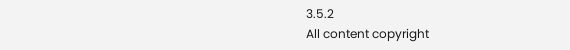3.5.2
All content copyright